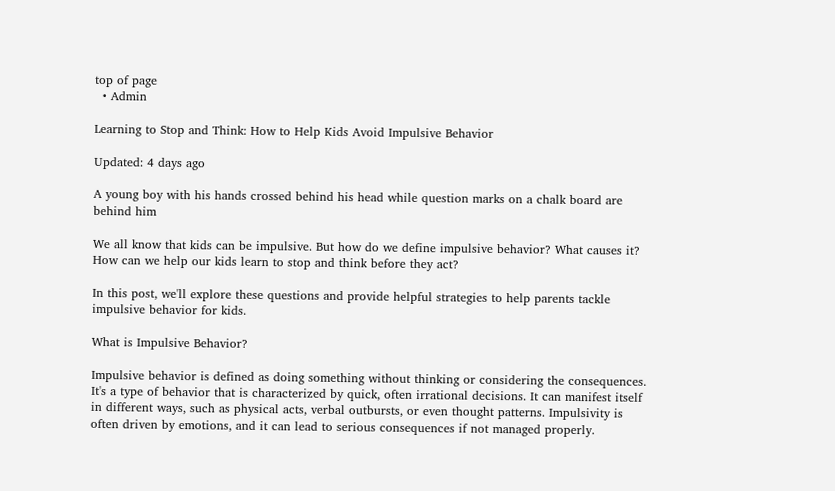top of page
  • Admin

Learning to Stop and Think: How to Help Kids Avoid Impulsive Behavior

Updated: 4 days ago

A young boy with his hands crossed behind his head while question marks on a chalk board are behind him

We all know that kids can be impulsive. But how do we define impulsive behavior? What causes it? How can we help our kids learn to stop and think before they act?

In this post, we'll explore these questions and provide helpful strategies to help parents tackle impulsive behavior for kids.

What is Impulsive Behavior?

Impulsive behavior is defined as doing something without thinking or considering the consequences. It's a type of behavior that is characterized by quick, often irrational decisions. It can manifest itself in different ways, such as physical acts, verbal outbursts, or even thought patterns. Impulsivity is often driven by emotions, and it can lead to serious consequences if not managed properly.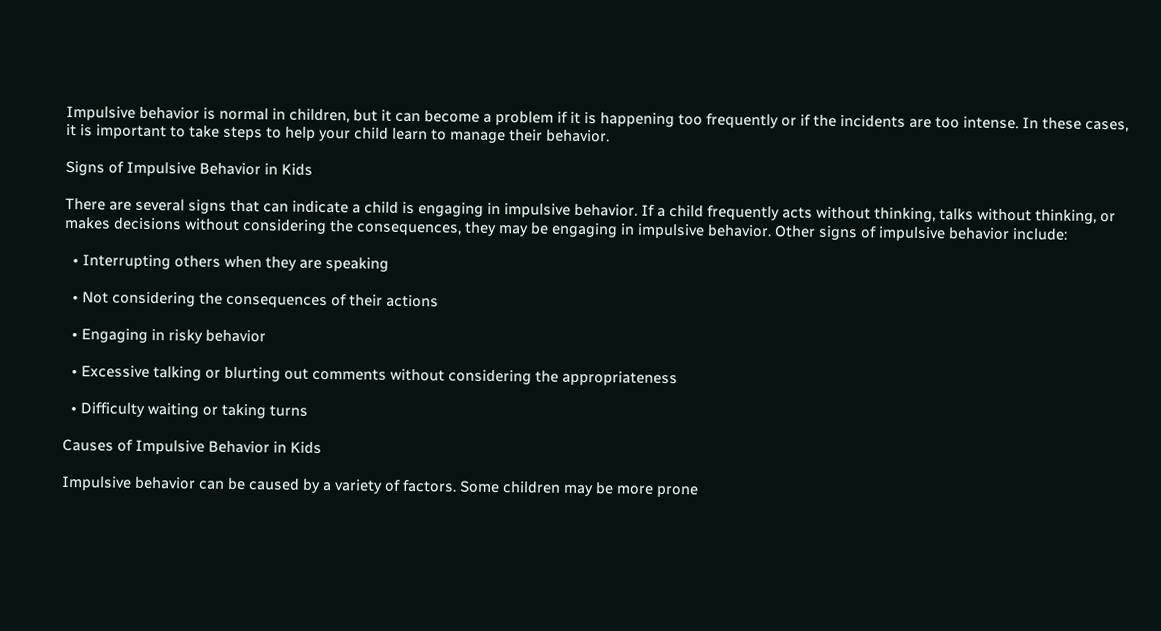Impulsive behavior is normal in children, but it can become a problem if it is happening too frequently or if the incidents are too intense. In these cases, it is important to take steps to help your child learn to manage their behavior.

Signs of Impulsive Behavior in Kids

There are several signs that can indicate a child is engaging in impulsive behavior. If a child frequently acts without thinking, talks without thinking, or makes decisions without considering the consequences, they may be engaging in impulsive behavior. Other signs of impulsive behavior include:

  • Interrupting others when they are speaking

  • Not considering the consequences of their actions

  • Engaging in risky behavior

  • Excessive talking or blurting out comments without considering the appropriateness

  • Difficulty waiting or taking turns

Causes of Impulsive Behavior in Kids

Impulsive behavior can be caused by a variety of factors. Some children may be more prone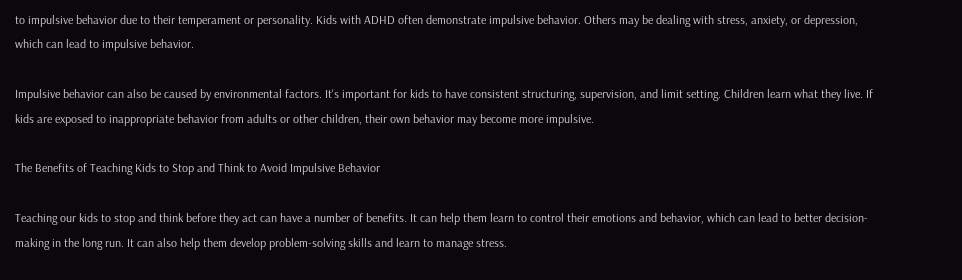to impulsive behavior due to their temperament or personality. Kids with ADHD often demonstrate impulsive behavior. Others may be dealing with stress, anxiety, or depression, which can lead to impulsive behavior.

Impulsive behavior can also be caused by environmental factors. It's important for kids to have consistent structuring, supervision, and limit setting. Children learn what they live. If kids are exposed to inappropriate behavior from adults or other children, their own behavior may become more impulsive.

The Benefits of Teaching Kids to Stop and Think to Avoid Impulsive Behavior

Teaching our kids to stop and think before they act can have a number of benefits. It can help them learn to control their emotions and behavior, which can lead to better decision-making in the long run. It can also help them develop problem-solving skills and learn to manage stress.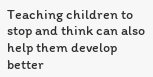Teaching children to stop and think can also help them develop better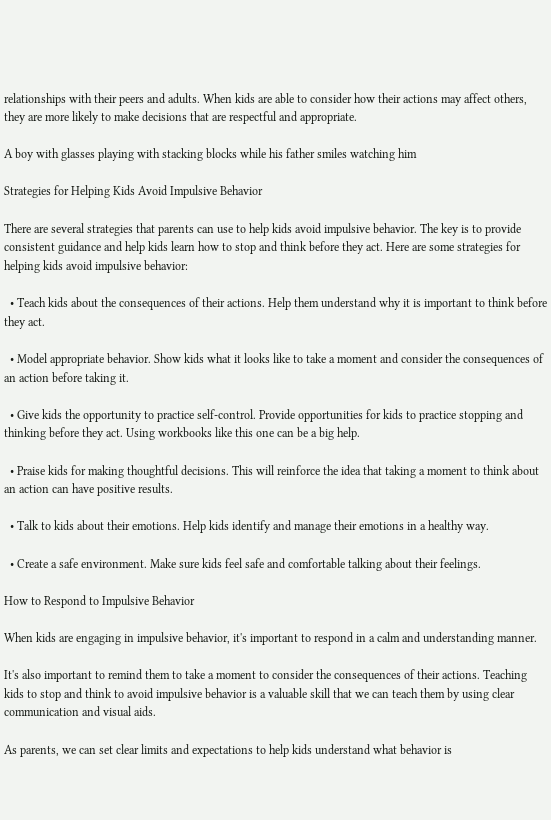relationships with their peers and adults. When kids are able to consider how their actions may affect others, they are more likely to make decisions that are respectful and appropriate.

A boy with glasses playing with stacking blocks while his father smiles watching him

Strategies for Helping Kids Avoid Impulsive Behavior

There are several strategies that parents can use to help kids avoid impulsive behavior. The key is to provide consistent guidance and help kids learn how to stop and think before they act. Here are some strategies for helping kids avoid impulsive behavior:

  • Teach kids about the consequences of their actions. Help them understand why it is important to think before they act.

  • Model appropriate behavior. Show kids what it looks like to take a moment and consider the consequences of an action before taking it.

  • Give kids the opportunity to practice self-control. Provide opportunities for kids to practice stopping and thinking before they act. Using workbooks like this one can be a big help.

  • Praise kids for making thoughtful decisions. This will reinforce the idea that taking a moment to think about an action can have positive results.

  • Talk to kids about their emotions. Help kids identify and manage their emotions in a healthy way.

  • Create a safe environment. Make sure kids feel safe and comfortable talking about their feelings.

How to Respond to Impulsive Behavior

When kids are engaging in impulsive behavior, it's important to respond in a calm and understanding manner.

It's also important to remind them to take a moment to consider the consequences of their actions. Teaching kids to stop and think to avoid impulsive behavior is a valuable skill that we can teach them by using clear communication and visual aids.

As parents, we can set clear limits and expectations to help kids understand what behavior is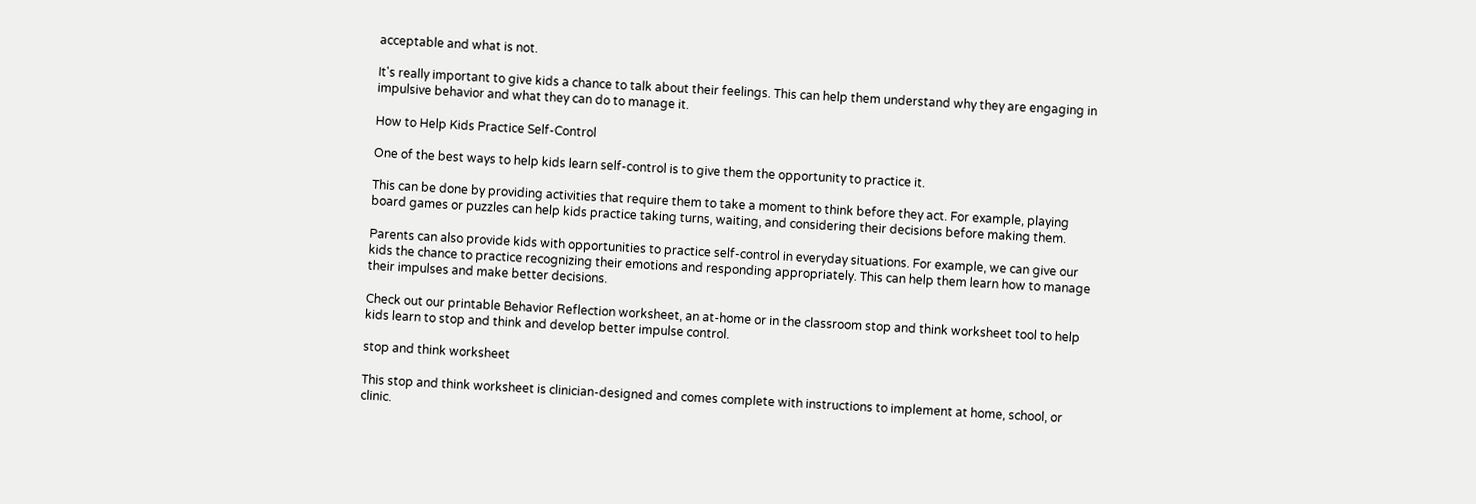acceptable and what is not.

It's really important to give kids a chance to talk about their feelings. This can help them understand why they are engaging in impulsive behavior and what they can do to manage it.

How to Help Kids Practice Self-Control

One of the best ways to help kids learn self-control is to give them the opportunity to practice it.

This can be done by providing activities that require them to take a moment to think before they act. For example, playing board games or puzzles can help kids practice taking turns, waiting, and considering their decisions before making them.

Parents can also provide kids with opportunities to practice self-control in everyday situations. For example, we can give our kids the chance to practice recognizing their emotions and responding appropriately. This can help them learn how to manage their impulses and make better decisions.

Check out our printable Behavior Reflection worksheet, an at-home or in the classroom stop and think worksheet tool to help kids learn to stop and think and develop better impulse control.

stop and think worksheet

This stop and think worksheet is clinician-designed and comes complete with instructions to implement at home, school, or clinic.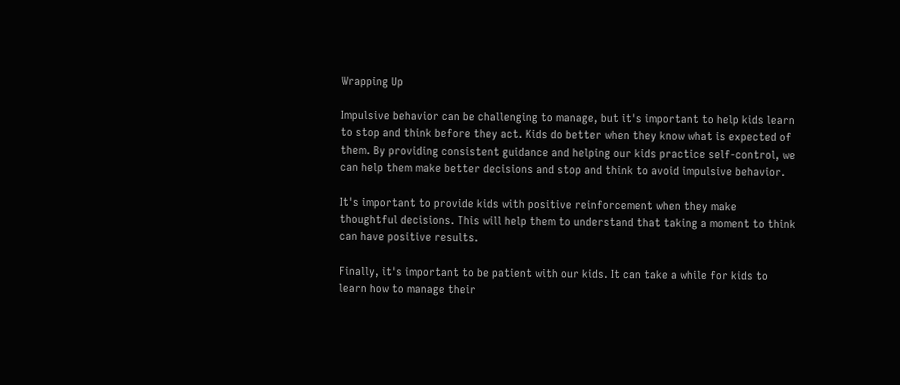Wrapping Up

Impulsive behavior can be challenging to manage, but it's important to help kids learn to stop and think before they act. Kids do better when they know what is expected of them. By providing consistent guidance and helping our kids practice self-control, we can help them make better decisions and stop and think to avoid impulsive behavior.

It's important to provide kids with positive reinforcement when they make thoughtful decisions. This will help them to understand that taking a moment to think can have positive results.

Finally, it's important to be patient with our kids. It can take a while for kids to learn how to manage their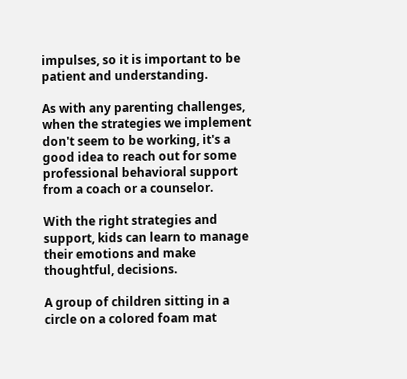impulses, so it is important to be patient and understanding.

As with any parenting challenges, when the strategies we implement don't seem to be working, it's a good idea to reach out for some professional behavioral support from a coach or a counselor.

With the right strategies and support, kids can learn to manage their emotions and make thoughtful, decisions.

A group of children sitting in a circle on a colored foam mat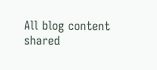All blog content shared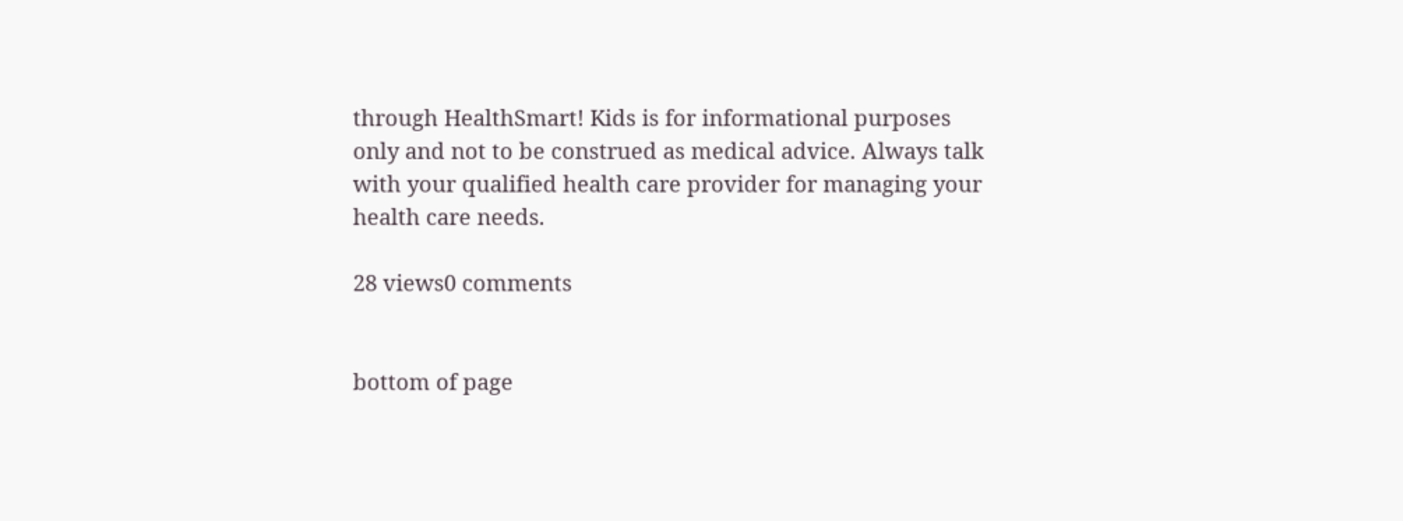through HealthSmart! Kids is for informational purposes only and not to be construed as medical advice. Always talk with your qualified health care provider for managing your health care needs.

28 views0 comments


bottom of page